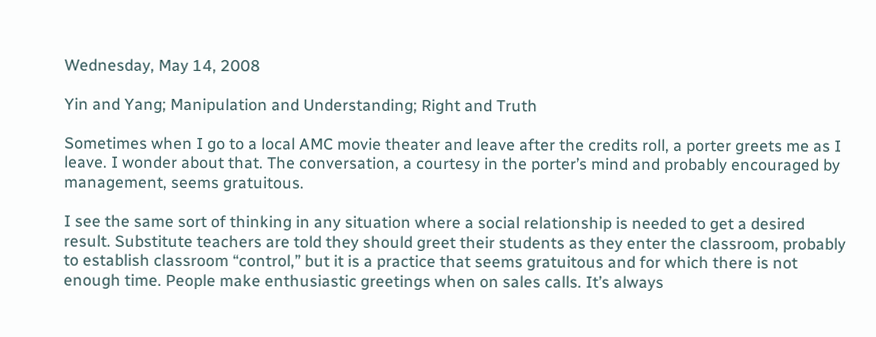Wednesday, May 14, 2008

Yin and Yang; Manipulation and Understanding; Right and Truth

Sometimes when I go to a local AMC movie theater and leave after the credits roll, a porter greets me as I leave. I wonder about that. The conversation, a courtesy in the porter’s mind and probably encouraged by management, seems gratuitous.

I see the same sort of thinking in any situation where a social relationship is needed to get a desired result. Substitute teachers are told they should greet their students as they enter the classroom, probably to establish classroom “control,” but it is a practice that seems gratuitous and for which there is not enough time. People make enthusiastic greetings when on sales calls. It’s always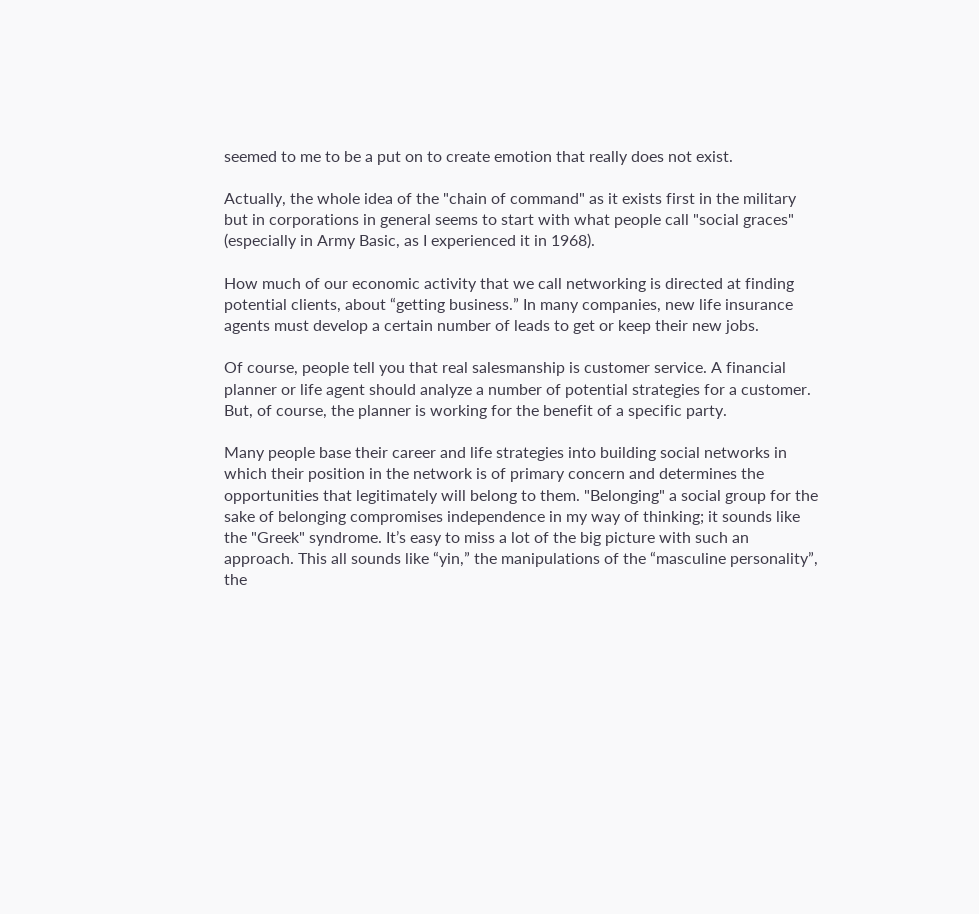seemed to me to be a put on to create emotion that really does not exist.

Actually, the whole idea of the "chain of command" as it exists first in the military but in corporations in general seems to start with what people call "social graces" (especially in Army Basic, as I experienced it in 1968).

How much of our economic activity that we call networking is directed at finding potential clients, about “getting business.” In many companies, new life insurance agents must develop a certain number of leads to get or keep their new jobs.

Of course, people tell you that real salesmanship is customer service. A financial planner or life agent should analyze a number of potential strategies for a customer. But, of course, the planner is working for the benefit of a specific party.

Many people base their career and life strategies into building social networks in which their position in the network is of primary concern and determines the opportunities that legitimately will belong to them. "Belonging" a social group for the sake of belonging compromises independence in my way of thinking; it sounds like the "Greek" syndrome. It’s easy to miss a lot of the big picture with such an approach. This all sounds like “yin,” the manipulations of the “masculine personality”, the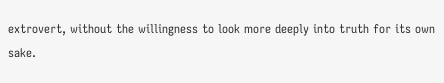extrovert, without the willingness to look more deeply into truth for its own sake.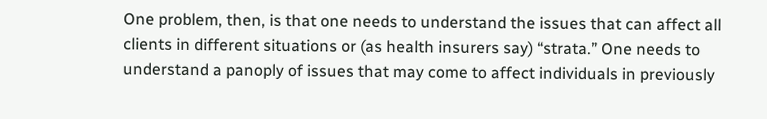One problem, then, is that one needs to understand the issues that can affect all clients in different situations or (as health insurers say) “strata.” One needs to understand a panoply of issues that may come to affect individuals in previously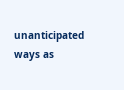unanticipated ways as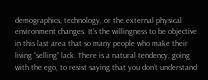demographics, technology, or the external physical environment changes. It’s the willingness to be objective in this last area that so many people who make their living “selling” lack. There is a natural tendency, going with the ego, to resist saying that you don’t understand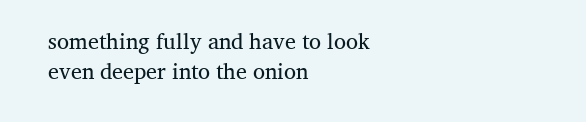something fully and have to look even deeper into the onion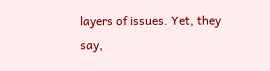layers of issues. Yet, they say,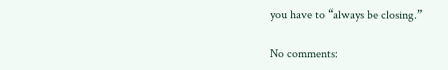you have to “always be closing.”

No comments: